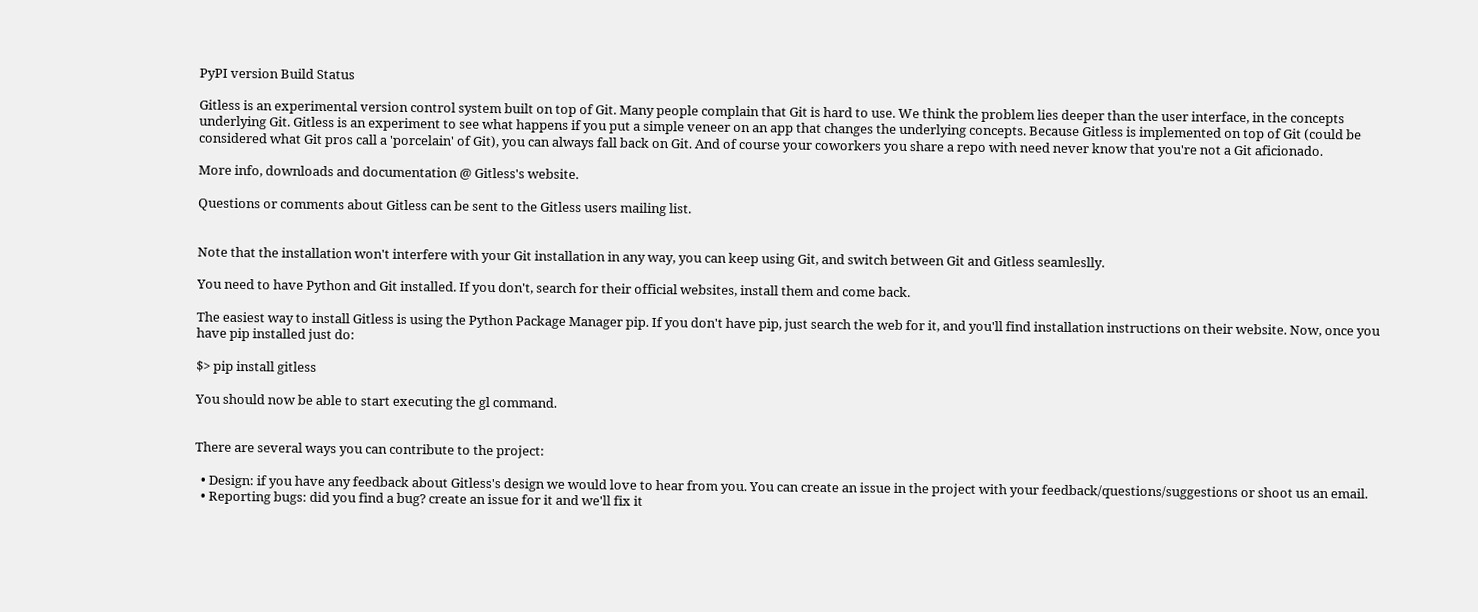PyPI version Build Status

Gitless is an experimental version control system built on top of Git. Many people complain that Git is hard to use. We think the problem lies deeper than the user interface, in the concepts underlying Git. Gitless is an experiment to see what happens if you put a simple veneer on an app that changes the underlying concepts. Because Gitless is implemented on top of Git (could be considered what Git pros call a 'porcelain' of Git), you can always fall back on Git. And of course your coworkers you share a repo with need never know that you're not a Git aficionado.

More info, downloads and documentation @ Gitless's website.

Questions or comments about Gitless can be sent to the Gitless users mailing list.


Note that the installation won't interfere with your Git installation in any way, you can keep using Git, and switch between Git and Gitless seamleslly.

You need to have Python and Git installed. If you don't, search for their official websites, install them and come back.

The easiest way to install Gitless is using the Python Package Manager pip. If you don't have pip, just search the web for it, and you'll find installation instructions on their website. Now, once you have pip installed just do:

$> pip install gitless

You should now be able to start executing the gl command.


There are several ways you can contribute to the project:

  • Design: if you have any feedback about Gitless's design we would love to hear from you. You can create an issue in the project with your feedback/questions/suggestions or shoot us an email.
  • Reporting bugs: did you find a bug? create an issue for it and we'll fix it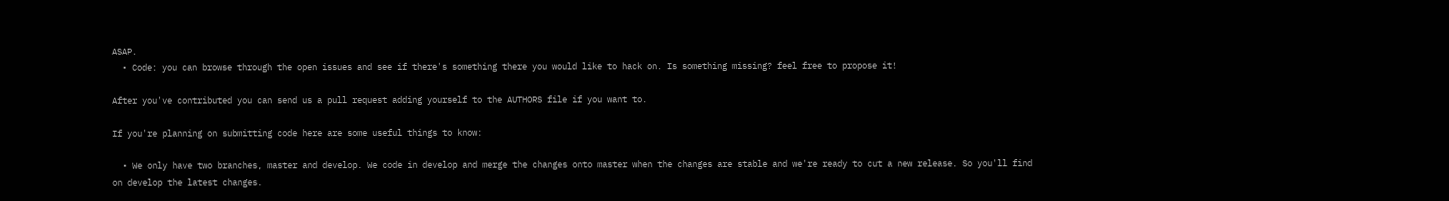ASAP.
  • Code: you can browse through the open issues and see if there's something there you would like to hack on. Is something missing? feel free to propose it!

After you've contributed you can send us a pull request adding yourself to the AUTHORS file if you want to.

If you're planning on submitting code here are some useful things to know:

  • We only have two branches, master and develop. We code in develop and merge the changes onto master when the changes are stable and we're ready to cut a new release. So you'll find on develop the latest changes.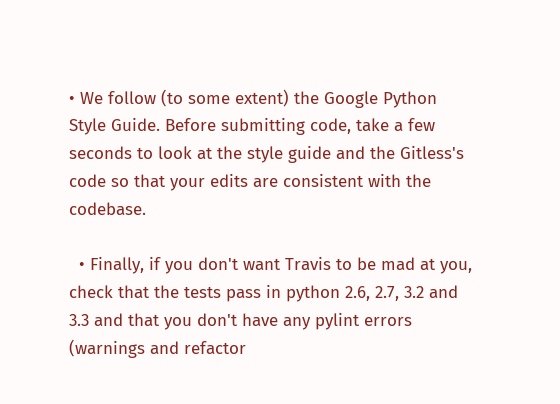• We follow (to some extent) the Google Python Style Guide. Before submitting code, take a few seconds to look at the style guide and the Gitless's code so that your edits are consistent with the codebase.

  • Finally, if you don't want Travis to be mad at you, check that the tests pass in python 2.6, 2.7, 3.2 and 3.3 and that you don't have any pylint errors (warnings and refactor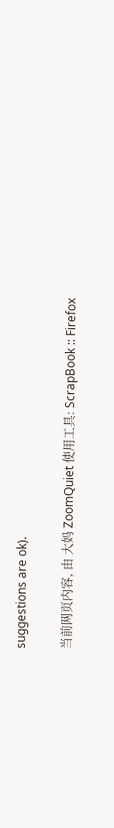suggestions are ok).

当前网页内容, 由 大妈 ZoomQuiet 使用工具: ScrapBook :: Firefox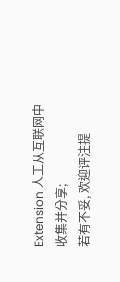Extension 人工从互联网中收集并分享;
若有不妥, 欢迎评注提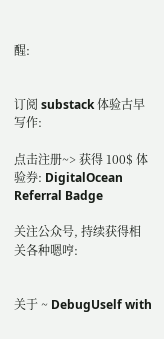醒:


订阅 substack 体验古早写作:

点击注册~> 获得 100$ 体验券: DigitalOcean Referral Badge

关注公众号, 持续获得相关各种嗯哼:


关于 ~ DebugUself with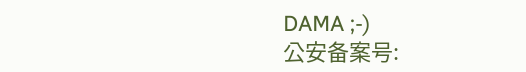DAMA ;-)
公安备案号: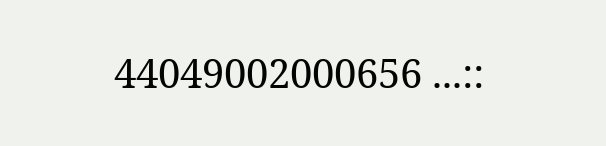44049002000656 ...::